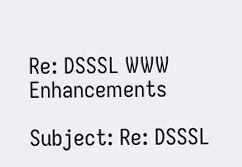Re: DSSSL WWW Enhancements

Subject: Re: DSSSL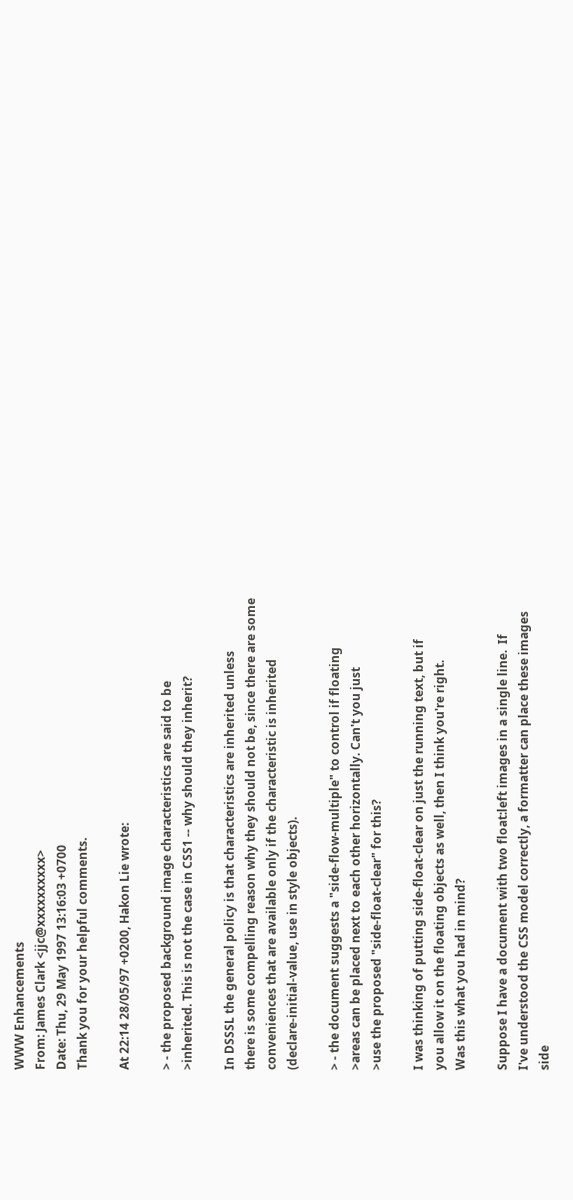WWW Enhancements
From: James Clark <jjc@xxxxxxxxxx>
Date: Thu, 29 May 1997 13:16:03 +0700
Thank you for your helpful comments.

At 22:14 28/05/97 +0200, Hakon Lie wrote:

> - the proposed background image characteristics are said to be
>inherited. This is not the case in CSS1 -- why should they inherit?

In DSSSL the general policy is that characteristics are inherited unless
there is some compelling reason why they should not be, since there are some
conveniences that are available only if the characteristic is inherited
(declare-initial-value, use in style objects).

> - the document suggests a "side-flow-multiple" to control if floating
>areas can be placed next to each other horizontally. Can't you just
>use the proposed "side-float-clear" for this?

I was thinking of putting side-float-clear on just the running text, but if
you allow it on the floating objects as well, then I think you're right.
Was this what you had in mind?

Suppose I have a document with two float:left images in a single line.  If
I've understood the CSS model correctly, a formatter can place these images
side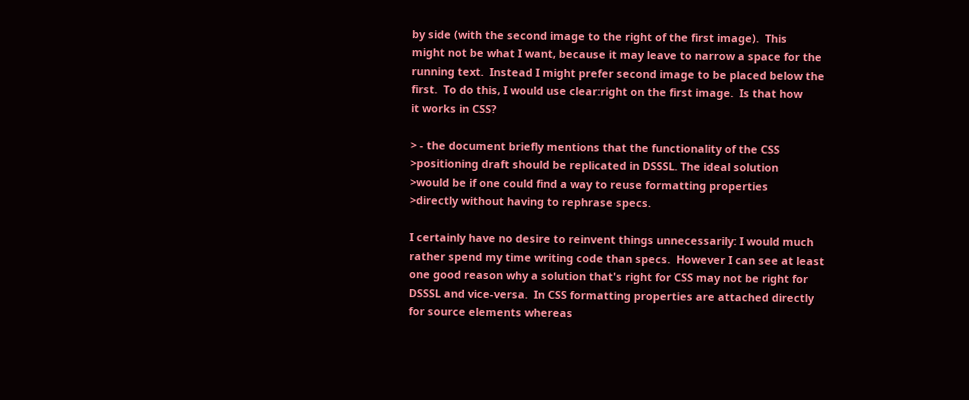by side (with the second image to the right of the first image).  This
might not be what I want, because it may leave to narrow a space for the
running text.  Instead I might prefer second image to be placed below the
first.  To do this, I would use clear:right on the first image.  Is that how
it works in CSS?

> - the document briefly mentions that the functionality of the CSS
>positioning draft should be replicated in DSSSL. The ideal solution
>would be if one could find a way to reuse formatting properties
>directly without having to rephrase specs.

I certainly have no desire to reinvent things unnecessarily: I would much
rather spend my time writing code than specs.  However I can see at least
one good reason why a solution that's right for CSS may not be right for
DSSSL and vice-versa.  In CSS formatting properties are attached directly
for source elements whereas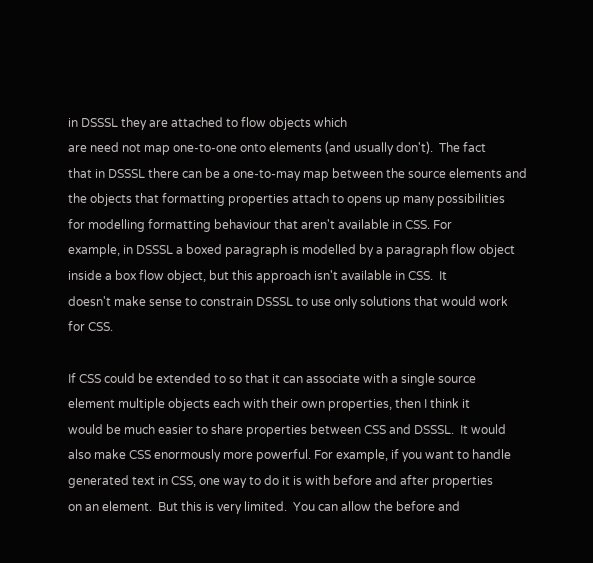in DSSSL they are attached to flow objects which
are need not map one-to-one onto elements (and usually don't).  The fact
that in DSSSL there can be a one-to-may map between the source elements and
the objects that formatting properties attach to opens up many possibilities
for modelling formatting behaviour that aren't available in CSS. For
example, in DSSSL a boxed paragraph is modelled by a paragraph flow object
inside a box flow object, but this approach isn't available in CSS.  It
doesn't make sense to constrain DSSSL to use only solutions that would work
for CSS.

If CSS could be extended to so that it can associate with a single source
element multiple objects each with their own properties, then I think it
would be much easier to share properties between CSS and DSSSL.  It would
also make CSS enormously more powerful. For example, if you want to handle
generated text in CSS, one way to do it is with before and after properties
on an element.  But this is very limited.  You can allow the before and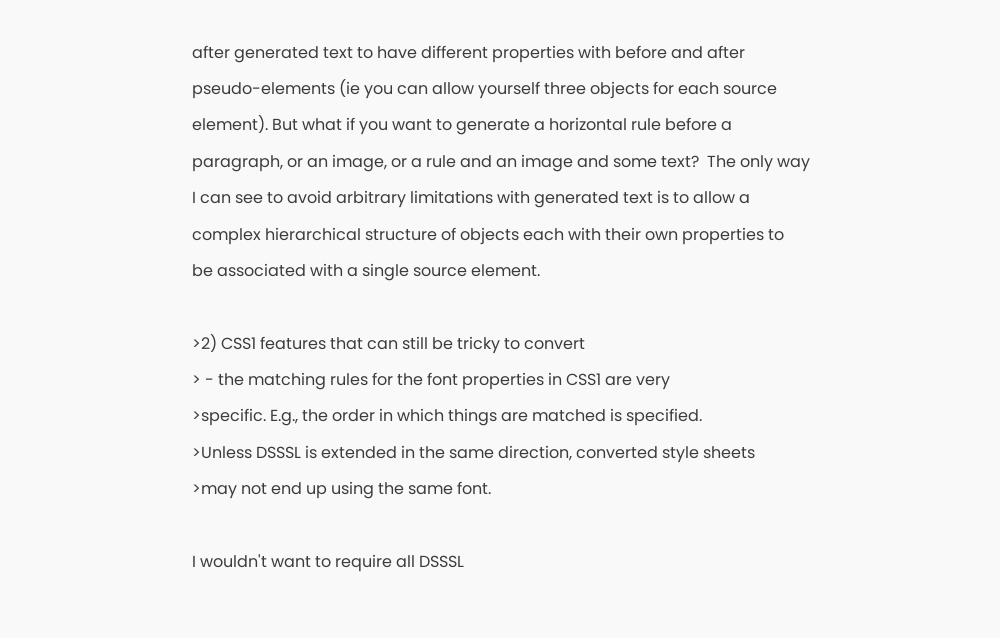after generated text to have different properties with before and after
pseudo-elements (ie you can allow yourself three objects for each source
element). But what if you want to generate a horizontal rule before a
paragraph, or an image, or a rule and an image and some text?  The only way
I can see to avoid arbitrary limitations with generated text is to allow a
complex hierarchical structure of objects each with their own properties to
be associated with a single source element.

>2) CSS1 features that can still be tricky to convert
> - the matching rules for the font properties in CSS1 are very
>specific. E.g., the order in which things are matched is specified.
>Unless DSSSL is extended in the same direction, converted style sheets
>may not end up using the same font.

I wouldn't want to require all DSSSL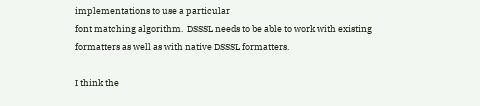implementations to use a particular
font matching algorithm.  DSSSL needs to be able to work with existing
formatters as well as with native DSSSL formatters.

I think the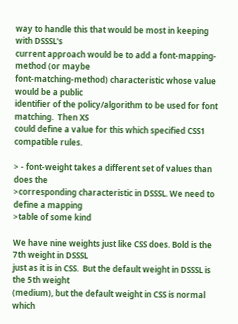way to handle this that would be most in keeping with DSSSL's
current approach would be to add a font-mapping-method (or maybe
font-matching-method) characteristic whose value would be a public
identifier of the policy/algorithm to be used for font matching.  Then XS
could define a value for this which specified CSS1 compatible rules.

> - font-weight takes a different set of values than does the
>corresponding characteristic in DSSSL. We need to define a mapping
>table of some kind

We have nine weights just like CSS does. Bold is the 7th weight in DSSSL
just as it is in CSS.  But the default weight in DSSSL is the 5th weight
(medium), but the default weight in CSS is normal which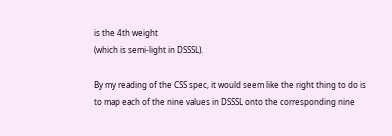is the 4th weight
(which is semi-light in DSSSL).

By my reading of the CSS spec, it would seem like the right thing to do is
to map each of the nine values in DSSSL onto the corresponding nine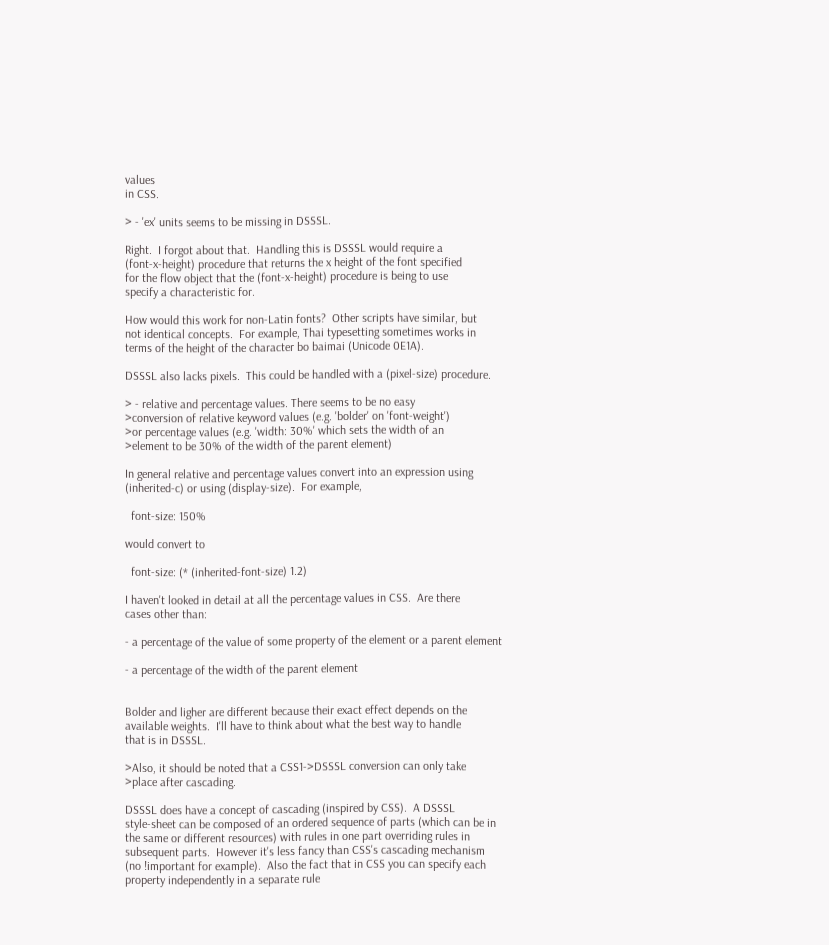values
in CSS.

> - 'ex' units seems to be missing in DSSSL.

Right.  I forgot about that.  Handling this is DSSSL would require a
(font-x-height) procedure that returns the x height of the font specified
for the flow object that the (font-x-height) procedure is being to use
specify a characteristic for.

How would this work for non-Latin fonts?  Other scripts have similar, but
not identical concepts.  For example, Thai typesetting sometimes works in
terms of the height of the character bo baimai (Unicode 0E1A).

DSSSL also lacks pixels.  This could be handled with a (pixel-size) procedure.

> - relative and percentage values. There seems to be no easy
>conversion of relative keyword values (e.g. 'bolder' on 'font-weight')
>or percentage values (e.g. 'width: 30%' which sets the width of an
>element to be 30% of the width of the parent element)

In general relative and percentage values convert into an expression using
(inherited-c) or using (display-size).  For example,

  font-size: 150%

would convert to

  font-size: (* (inherited-font-size) 1.2)

I haven't looked in detail at all the percentage values in CSS.  Are there
cases other than:

- a percentage of the value of some property of the element or a parent element

- a percentage of the width of the parent element


Bolder and ligher are different because their exact effect depends on the
available weights.  I'll have to think about what the best way to handle
that is in DSSSL.

>Also, it should be noted that a CSS1->DSSSL conversion can only take
>place after cascading.

DSSSL does have a concept of cascading (inspired by CSS).  A DSSSL
style-sheet can be composed of an ordered sequence of parts (which can be in
the same or different resources) with rules in one part overriding rules in
subsequent parts.  However it's less fancy than CSS's cascading mechanism
(no !important for example).  Also the fact that in CSS you can specify each
property independently in a separate rule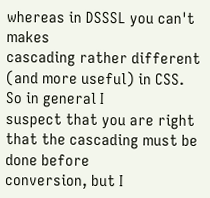whereas in DSSSL you can't makes
cascading rather different (and more useful) in CSS.  So in general I
suspect that you are right that the cascading must be done before
conversion, but I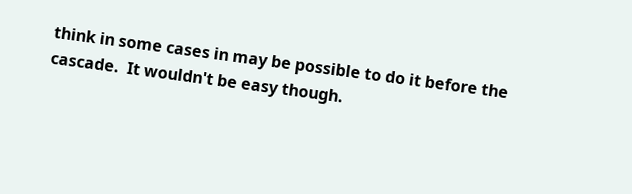think in some cases in may be possible to do it before the
cascade.  It wouldn't be easy though.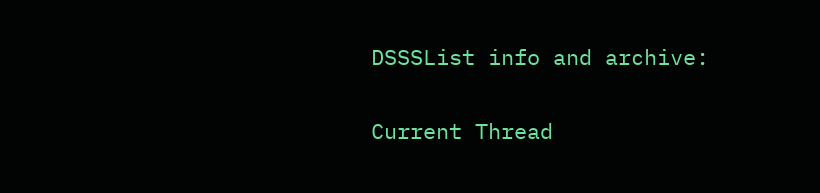DSSSList info and archive:

Current Thread